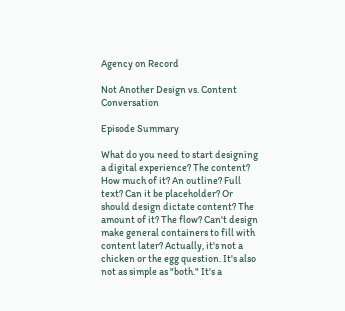Agency on Record

Not Another Design vs. Content Conversation

Episode Summary

What do you need to start designing a digital experience? The content? How much of it? An outline? Full text? Can it be placeholder? Or should design dictate content? The amount of it? The flow? Can't design make general containers to fill with content later? Actually, it's not a chicken or the egg question. It's also not as simple as "both." It's a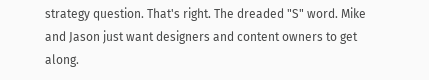strategy question. That's right. The dreaded "S" word. Mike and Jason just want designers and content owners to get along.